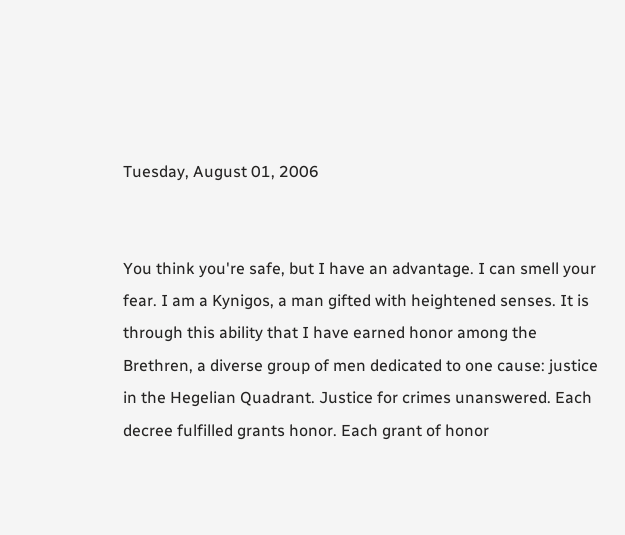Tuesday, August 01, 2006


You think you're safe, but I have an advantage. I can smell your fear. I am a Kynigos, a man gifted with heightened senses. It is through this ability that I have earned honor among the Brethren, a diverse group of men dedicated to one cause: justice in the Hegelian Quadrant. Justice for crimes unanswered. Each decree fulfilled grants honor. Each grant of honor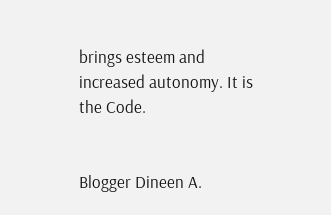brings esteem and increased autonomy. It is the Code.


Blogger Dineen A.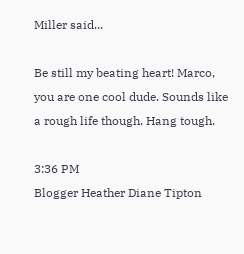Miller said...

Be still my beating heart! Marco, you are one cool dude. Sounds like a rough life though. Hang tough.

3:36 PM
Blogger Heather Diane Tipton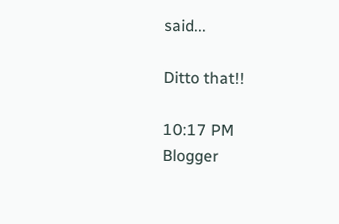said...

Ditto that!!

10:17 PM
Blogger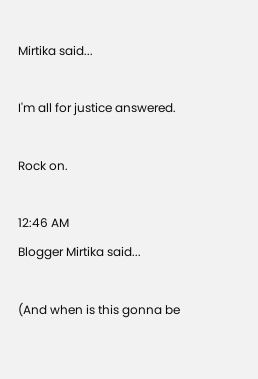Mirtika said...

I'm all for justice answered.

Rock on.

12:46 AM
Blogger Mirtika said...

(And when is this gonna be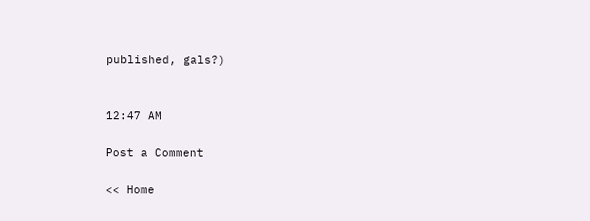published, gals?)


12:47 AM

Post a Comment

<< Home